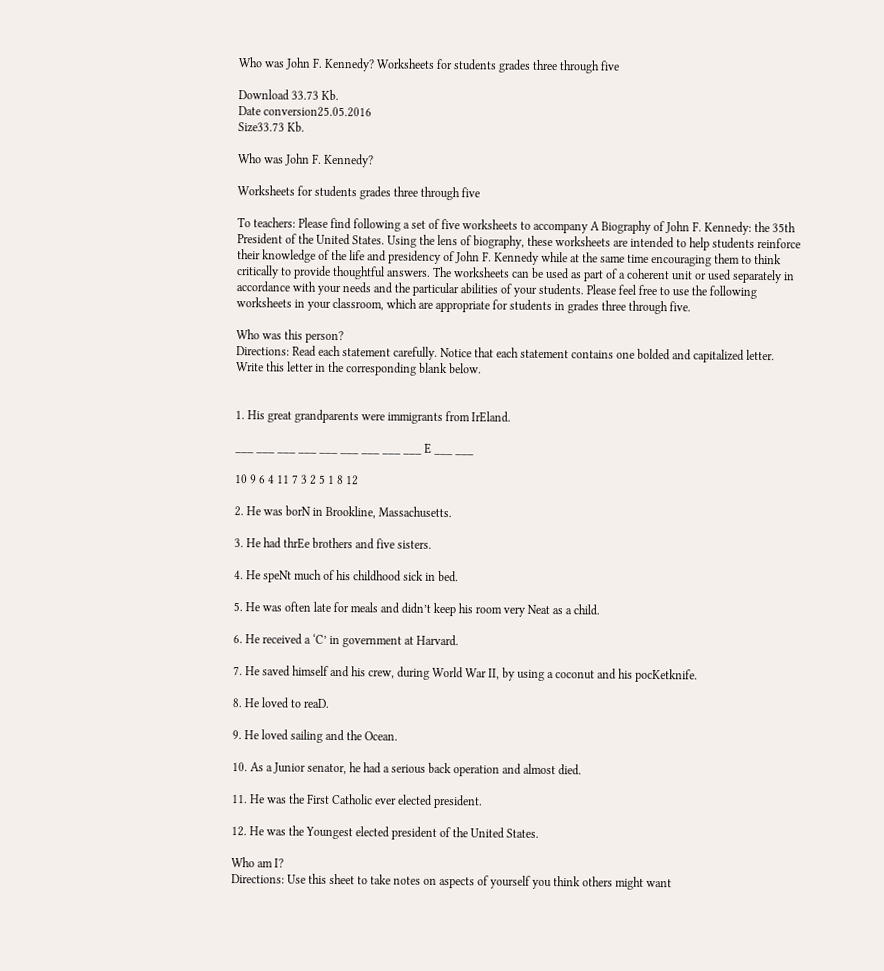Who was John F. Kennedy? Worksheets for students grades three through five

Download 33.73 Kb.
Date conversion25.05.2016
Size33.73 Kb.

Who was John F. Kennedy?

Worksheets for students grades three through five

To teachers: Please find following a set of five worksheets to accompany A Biography of John F. Kennedy: the 35th President of the United States. Using the lens of biography, these worksheets are intended to help students reinforce their knowledge of the life and presidency of John F. Kennedy while at the same time encouraging them to think critically to provide thoughtful answers. The worksheets can be used as part of a coherent unit or used separately in accordance with your needs and the particular abilities of your students. Please feel free to use the following worksheets in your classroom, which are appropriate for students in grades three through five.

Who was this person?
Directions: Read each statement carefully. Notice that each statement contains one bolded and capitalized letter. Write this letter in the corresponding blank below.


1. His great grandparents were immigrants from IrEland.

___ ___ ___ ___ ___ ___ ___ ___ ___ E ___ ___

10 9 6 4 11 7 3 2 5 1 8 12

2. He was borN in Brookline, Massachusetts.

3. He had thrEe brothers and five sisters.

4. He speNt much of his childhood sick in bed.

5. He was often late for meals and didn’t keep his room very Neat as a child.

6. He received a ‘C’ in government at Harvard.

7. He saved himself and his crew, during World War II, by using a coconut and his pocKetknife.

8. He loved to reaD.

9. He loved sailing and the Ocean.

10. As a Junior senator, he had a serious back operation and almost died.

11. He was the First Catholic ever elected president.

12. He was the Youngest elected president of the United States.

Who am I?
Directions: Use this sheet to take notes on aspects of yourself you think others might want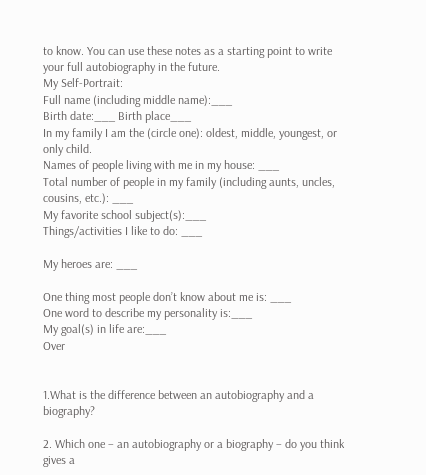to know. You can use these notes as a starting point to write your full autobiography in the future.
My Self-Portrait:
Full name (including middle name):___
Birth date:___ Birth place___
In my family I am the (circle one): oldest, middle, youngest, or only child.
Names of people living with me in my house: ___
Total number of people in my family (including aunts, uncles, cousins, etc.): ___
My favorite school subject(s):___
Things/activities I like to do: ___

My heroes are: ___

One thing most people don’t know about me is: ___
One word to describe my personality is:___
My goal(s) in life are:___
Over


1.What is the difference between an autobiography and a biography?

2. Which one – an autobiography or a biography – do you think gives a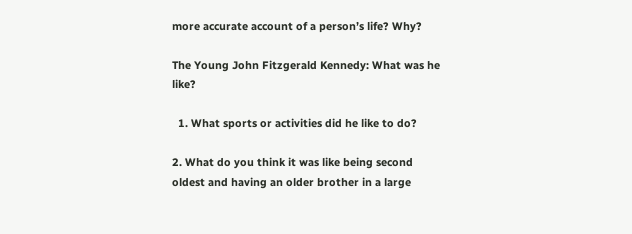more accurate account of a person’s life? Why?

The Young John Fitzgerald Kennedy: What was he like?

  1. What sports or activities did he like to do?

2. What do you think it was like being second oldest and having an older brother in a large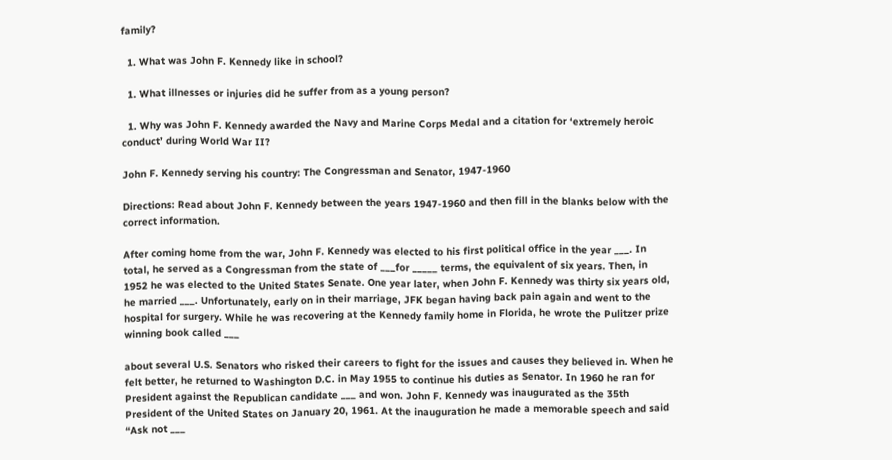family?

  1. What was John F. Kennedy like in school?

  1. What illnesses or injuries did he suffer from as a young person?

  1. Why was John F. Kennedy awarded the Navy and Marine Corps Medal and a citation for ‘extremely heroic conduct’ during World War II?

John F. Kennedy serving his country: The Congressman and Senator, 1947-1960

Directions: Read about John F. Kennedy between the years 1947-1960 and then fill in the blanks below with the correct information.

After coming home from the war, John F. Kennedy was elected to his first political office in the year ___. In total, he served as a Congressman from the state of ___for _____ terms, the equivalent of six years. Then, in 1952 he was elected to the United States Senate. One year later, when John F. Kennedy was thirty six years old, he married ___. Unfortunately, early on in their marriage, JFK began having back pain again and went to the hospital for surgery. While he was recovering at the Kennedy family home in Florida, he wrote the Pulitzer prize winning book called ___

about several U.S. Senators who risked their careers to fight for the issues and causes they believed in. When he felt better, he returned to Washington D.C. in May 1955 to continue his duties as Senator. In 1960 he ran for President against the Republican candidate ___ and won. John F. Kennedy was inaugurated as the 35th President of the United States on January 20, 1961. At the inauguration he made a memorable speech and said “Ask not ___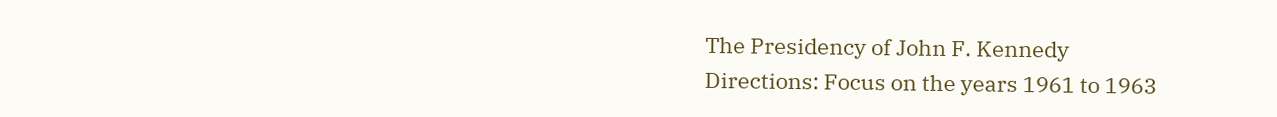The Presidency of John F. Kennedy
Directions: Focus on the years 1961 to 1963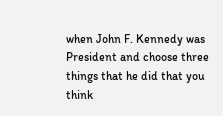when John F. Kennedy was President and choose three things that he did that you think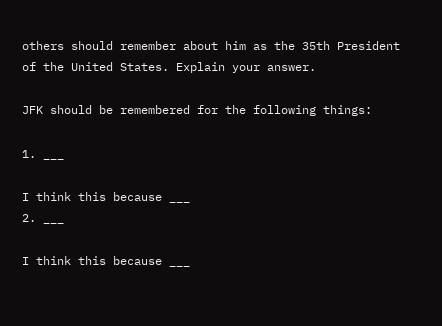others should remember about him as the 35th President of the United States. Explain your answer.

JFK should be remembered for the following things:

1. ___

I think this because ___
2. ___

I think this because ___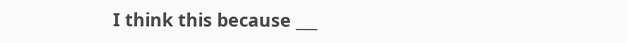I think this because ___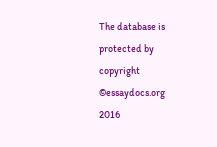The database is protected by copyright ©essaydocs.org 2016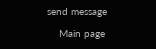send message

    Main page